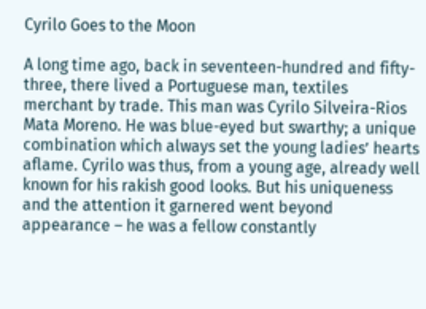Cyrilo Goes to the Moon

A long time ago, back in seventeen-hundred and fifty-three, there lived a Portuguese man, textiles merchant by trade. This man was Cyrilo Silveira-Rios Mata Moreno. He was blue-eyed but swarthy; a unique combination which always set the young ladies’ hearts aflame. Cyrilo was thus, from a young age, already well known for his rakish good looks. But his uniqueness and the attention it garnered went beyond appearance – he was a fellow constantly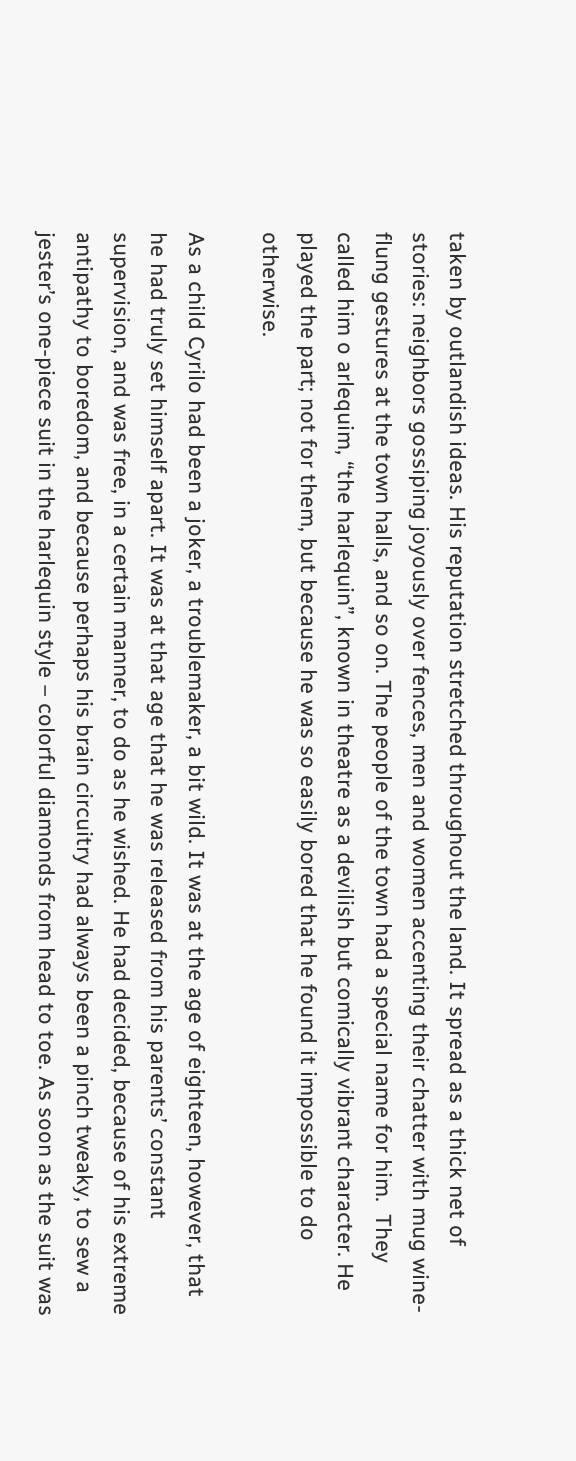taken by outlandish ideas. His reputation stretched throughout the land. It spread as a thick net of stories: neighbors gossiping joyously over fences, men and women accenting their chatter with mug wine-flung gestures at the town halls, and so on. The people of the town had a special name for him.  They called him o arlequim, “the harlequin”, known in theatre as a devilish but comically vibrant character. He played the part; not for them, but because he was so easily bored that he found it impossible to do otherwise.

As a child Cyrilo had been a joker, a troublemaker, a bit wild. It was at the age of eighteen, however, that he had truly set himself apart. It was at that age that he was released from his parents’ constant supervision, and was free, in a certain manner, to do as he wished. He had decided, because of his extreme antipathy to boredom, and because perhaps his brain circuitry had always been a pinch tweaky, to sew a jester’s one-piece suit in the harlequin style – colorful diamonds from head to toe. As soon as the suit was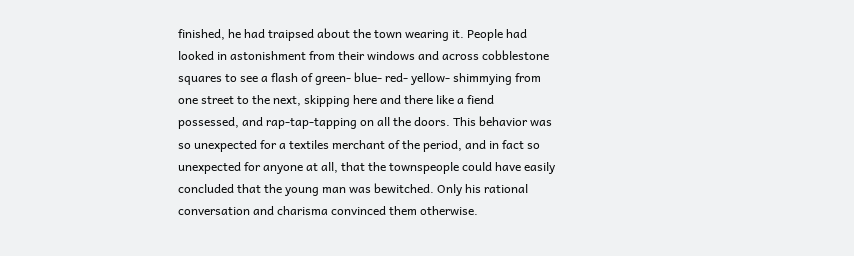finished, he had traipsed about the town wearing it. People had looked in astonishment from their windows and across cobblestone squares to see a flash of green- blue- red- yellow- shimmying from one street to the next, skipping here and there like a fiend possessed, and rap-tap-tapping on all the doors. This behavior was so unexpected for a textiles merchant of the period, and in fact so unexpected for anyone at all, that the townspeople could have easily concluded that the young man was bewitched. Only his rational conversation and charisma convinced them otherwise.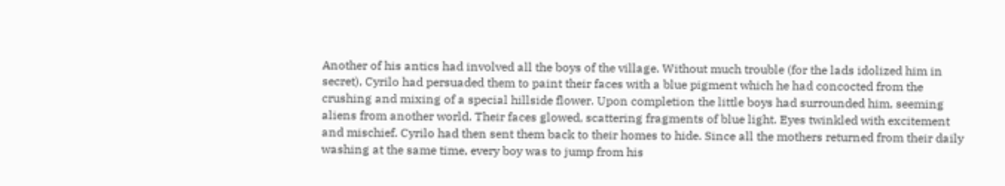Another of his antics had involved all the boys of the village. Without much trouble (for the lads idolized him in secret), Cyrilo had persuaded them to paint their faces with a blue pigment which he had concocted from the crushing and mixing of a special hillside flower. Upon completion the little boys had surrounded him, seeming aliens from another world. Their faces glowed, scattering fragments of blue light. Eyes twinkled with excitement and mischief. Cyrilo had then sent them back to their homes to hide. Since all the mothers returned from their daily washing at the same time, every boy was to jump from his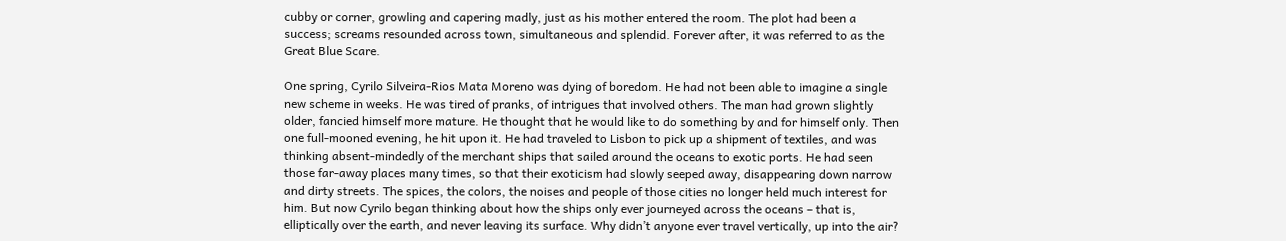cubby or corner, growling and capering madly, just as his mother entered the room. The plot had been a success; screams resounded across town, simultaneous and splendid. Forever after, it was referred to as the Great Blue Scare.

One spring, Cyrilo Silveira-Rios Mata Moreno was dying of boredom. He had not been able to imagine a single new scheme in weeks. He was tired of pranks, of intrigues that involved others. The man had grown slightly older, fancied himself more mature. He thought that he would like to do something by and for himself only. Then one full-mooned evening, he hit upon it. He had traveled to Lisbon to pick up a shipment of textiles, and was thinking absent-mindedly of the merchant ships that sailed around the oceans to exotic ports. He had seen those far-away places many times, so that their exoticism had slowly seeped away, disappearing down narrow and dirty streets. The spices, the colors, the noises and people of those cities no longer held much interest for him. But now Cyrilo began thinking about how the ships only ever journeyed across the oceans – that is, elliptically over the earth, and never leaving its surface. Why didn’t anyone ever travel vertically, up into the air?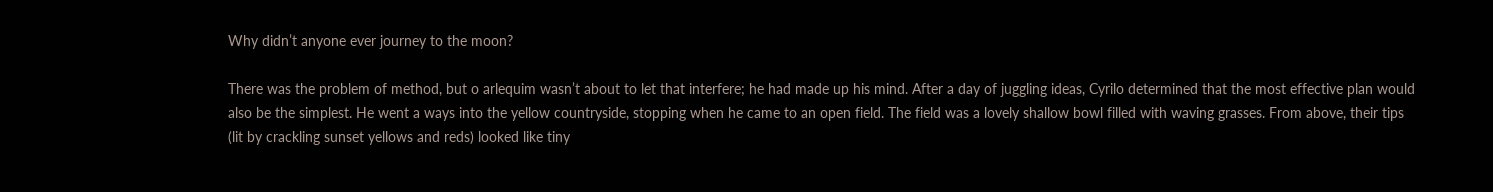Why didn’t anyone ever journey to the moon?

There was the problem of method, but o arlequim wasn’t about to let that interfere; he had made up his mind. After a day of juggling ideas, Cyrilo determined that the most effective plan would also be the simplest. He went a ways into the yellow countryside, stopping when he came to an open field. The field was a lovely shallow bowl filled with waving grasses. From above, their tips (lit by crackling sunset yellows and reds) looked like tiny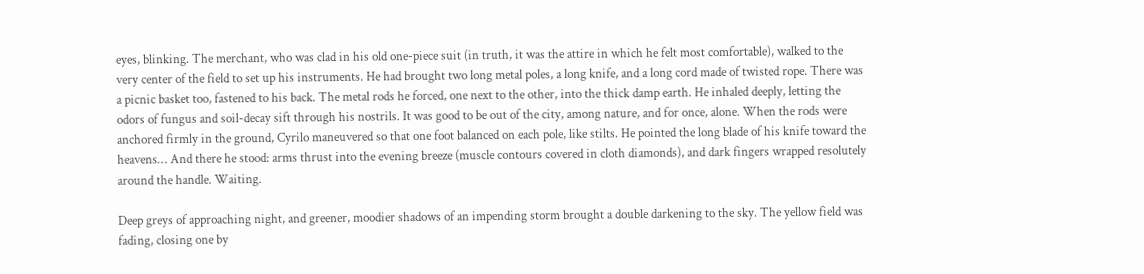eyes, blinking. The merchant, who was clad in his old one-piece suit (in truth, it was the attire in which he felt most comfortable), walked to the very center of the field to set up his instruments. He had brought two long metal poles, a long knife, and a long cord made of twisted rope. There was a picnic basket too, fastened to his back. The metal rods he forced, one next to the other, into the thick damp earth. He inhaled deeply, letting the odors of fungus and soil-decay sift through his nostrils. It was good to be out of the city, among nature, and for once, alone. When the rods were anchored firmly in the ground, Cyrilo maneuvered so that one foot balanced on each pole, like stilts. He pointed the long blade of his knife toward the heavens… And there he stood: arms thrust into the evening breeze (muscle contours covered in cloth diamonds), and dark fingers wrapped resolutely around the handle. Waiting.

Deep greys of approaching night, and greener, moodier shadows of an impending storm brought a double darkening to the sky. The yellow field was fading, closing one by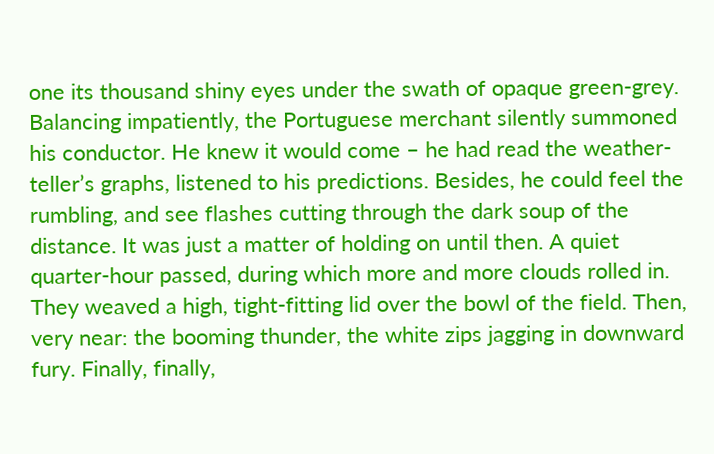one its thousand shiny eyes under the swath of opaque green-grey. Balancing impatiently, the Portuguese merchant silently summoned his conductor. He knew it would come – he had read the weather-teller’s graphs, listened to his predictions. Besides, he could feel the rumbling, and see flashes cutting through the dark soup of the distance. It was just a matter of holding on until then. A quiet quarter-hour passed, during which more and more clouds rolled in. They weaved a high, tight-fitting lid over the bowl of the field. Then, very near: the booming thunder, the white zips jagging in downward fury. Finally, finally,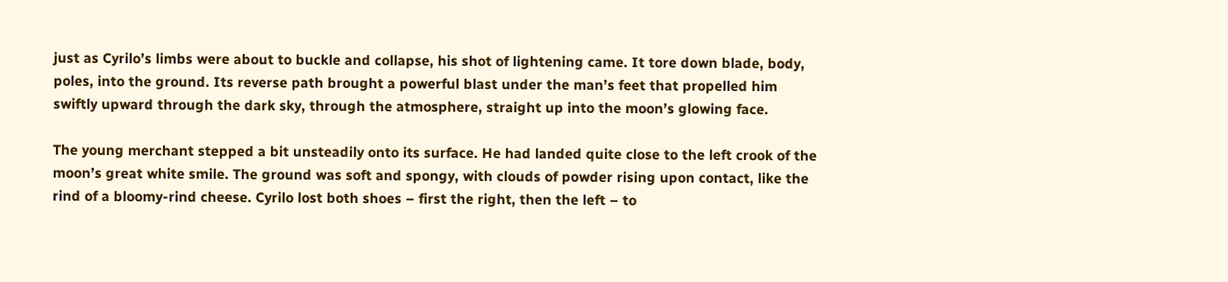just as Cyrilo’s limbs were about to buckle and collapse, his shot of lightening came. It tore down blade, body, poles, into the ground. Its reverse path brought a powerful blast under the man’s feet that propelled him swiftly upward through the dark sky, through the atmosphere, straight up into the moon’s glowing face.

The young merchant stepped a bit unsteadily onto its surface. He had landed quite close to the left crook of the moon’s great white smile. The ground was soft and spongy, with clouds of powder rising upon contact, like the rind of a bloomy-rind cheese. Cyrilo lost both shoes – first the right, then the left – to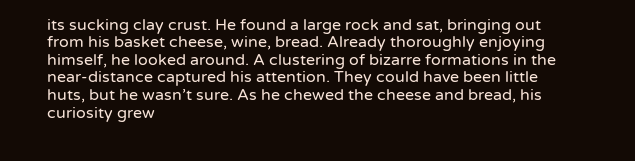its sucking clay crust. He found a large rock and sat, bringing out from his basket cheese, wine, bread. Already thoroughly enjoying himself, he looked around. A clustering of bizarre formations in the near-distance captured his attention. They could have been little huts, but he wasn’t sure. As he chewed the cheese and bread, his curiosity grew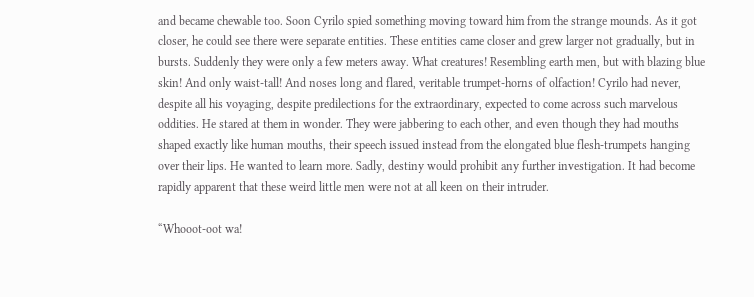and became chewable too. Soon Cyrilo spied something moving toward him from the strange mounds. As it got closer, he could see there were separate entities. These entities came closer and grew larger not gradually, but in bursts. Suddenly they were only a few meters away. What creatures! Resembling earth men, but with blazing blue skin! And only waist-tall! And noses long and flared, veritable trumpet-horns of olfaction! Cyrilo had never, despite all his voyaging, despite predilections for the extraordinary, expected to come across such marvelous oddities. He stared at them in wonder. They were jabbering to each other, and even though they had mouths shaped exactly like human mouths, their speech issued instead from the elongated blue flesh-trumpets hanging over their lips. He wanted to learn more. Sadly, destiny would prohibit any further investigation. It had become rapidly apparent that these weird little men were not at all keen on their intruder.

“Whooot-oot wa!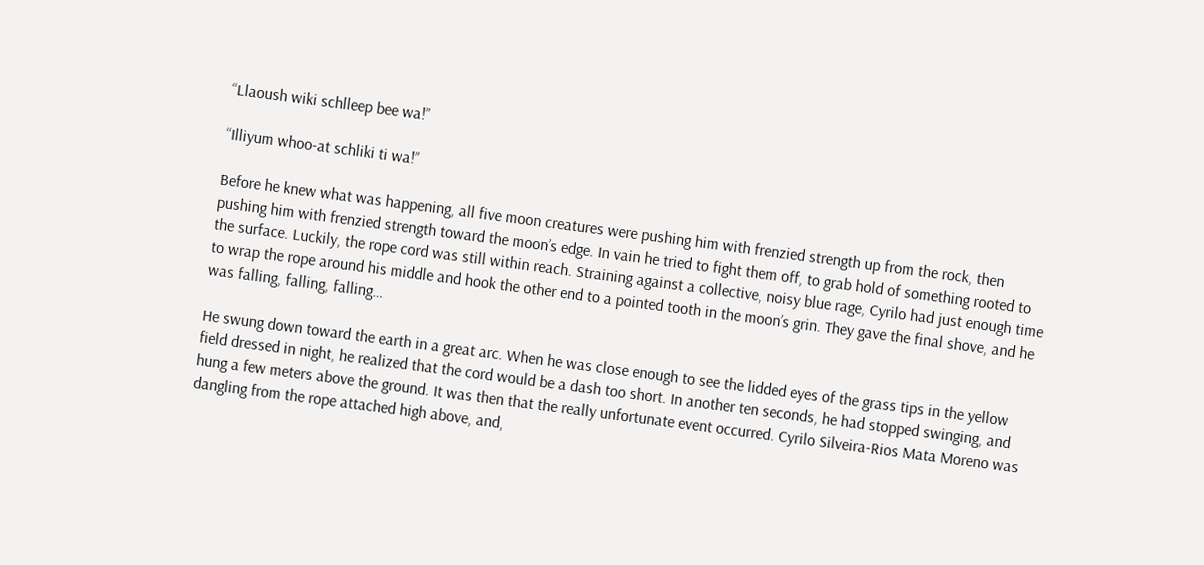“Llaoush wiki schlleep bee wa!”

“Illiyum whoo-at schliki ti wa!”

Before he knew what was happening, all five moon creatures were pushing him with frenzied strength up from the rock, then pushing him with frenzied strength toward the moon’s edge. In vain he tried to fight them off, to grab hold of something rooted to the surface. Luckily, the rope cord was still within reach. Straining against a collective, noisy blue rage, Cyrilo had just enough time to wrap the rope around his middle and hook the other end to a pointed tooth in the moon’s grin. They gave the final shove, and he was falling, falling, falling…

He swung down toward the earth in a great arc. When he was close enough to see the lidded eyes of the grass tips in the yellow field dressed in night, he realized that the cord would be a dash too short. In another ten seconds, he had stopped swinging, and hung a few meters above the ground. It was then that the really unfortunate event occurred. Cyrilo Silveira-Rios Mata Moreno was dangling from the rope attached high above, and,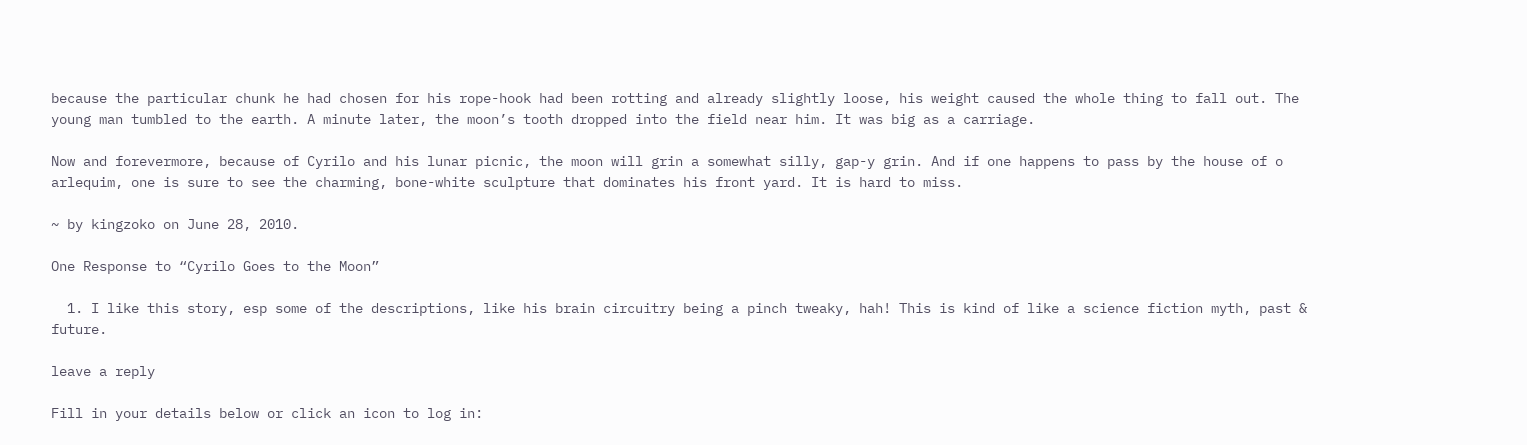because the particular chunk he had chosen for his rope-hook had been rotting and already slightly loose, his weight caused the whole thing to fall out. The young man tumbled to the earth. A minute later, the moon’s tooth dropped into the field near him. It was big as a carriage.

Now and forevermore, because of Cyrilo and his lunar picnic, the moon will grin a somewhat silly, gap-y grin. And if one happens to pass by the house of o arlequim, one is sure to see the charming, bone-white sculpture that dominates his front yard. It is hard to miss.

~ by kingzoko on June 28, 2010.

One Response to “Cyrilo Goes to the Moon”

  1. I like this story, esp some of the descriptions, like his brain circuitry being a pinch tweaky, hah! This is kind of like a science fiction myth, past & future.

leave a reply

Fill in your details below or click an icon to log in: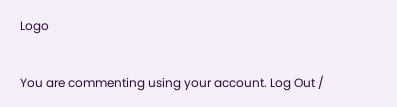Logo

You are commenting using your account. Log Out /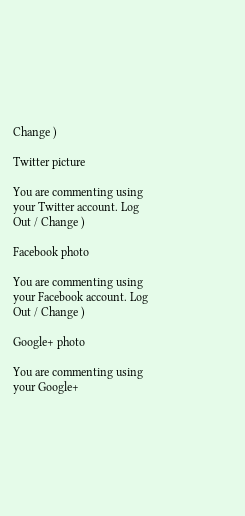Change )

Twitter picture

You are commenting using your Twitter account. Log Out / Change )

Facebook photo

You are commenting using your Facebook account. Log Out / Change )

Google+ photo

You are commenting using your Google+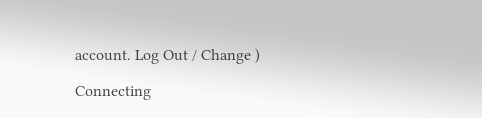account. Log Out / Change )

Connecting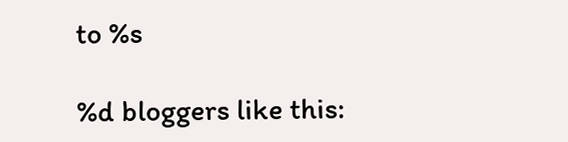to %s

%d bloggers like this: